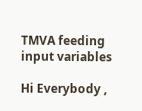TMVA feeding input variables

Hi Everybody ,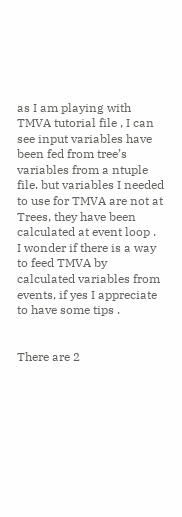as I am playing with TMVA tutorial file , I can see input variables have been fed from tree’s variables from a ntuple file. but variables I needed to use for TMVA are not at Trees, they have been calculated at event loop .
I wonder if there is a way to feed TMVA by calculated variables from events, if yes I appreciate to have some tips .


There are 2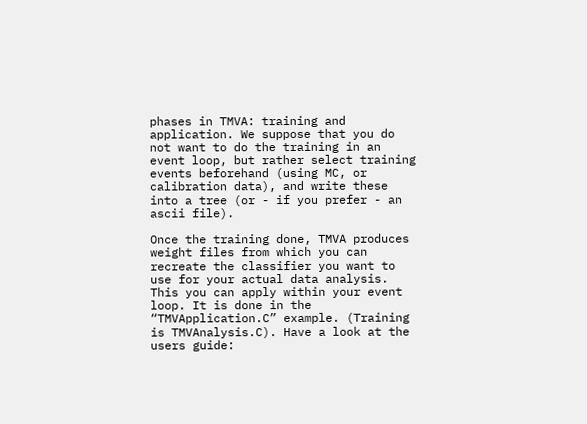phases in TMVA: training and application. We suppose that you do not want to do the training in an event loop, but rather select training events beforehand (using MC, or calibration data), and write these into a tree (or - if you prefer - an ascii file).

Once the training done, TMVA produces weight files from which you can recreate the classifier you want to use for your actual data analysis. This you can apply within your event loop. It is done in the “TMVApplication.C” example. (Training is TMVAnalysis.C). Have a look at the users guide: